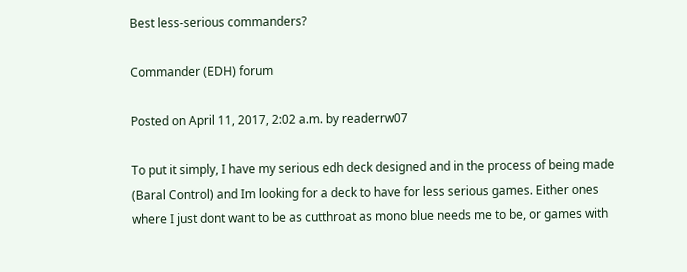Best less-serious commanders?

Commander (EDH) forum

Posted on April 11, 2017, 2:02 a.m. by readerrw07

To put it simply, I have my serious edh deck designed and in the process of being made (Baral Control) and Im looking for a deck to have for less serious games. Either ones where I just dont want to be as cutthroat as mono blue needs me to be, or games with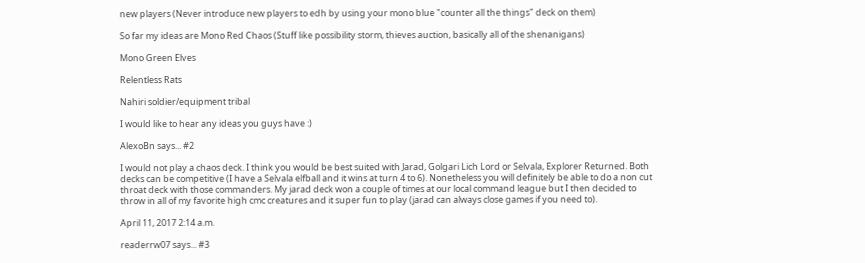new players (Never introduce new players to edh by using your mono blue "counter all the things" deck on them)

So far my ideas are Mono Red Chaos (Stuff like possibility storm, thieves auction, basically all of the shenanigans)

Mono Green Elves

Relentless Rats

Nahiri soldier/equipment tribal

I would like to hear any ideas you guys have :)

AlexoBn says... #2

I would not play a chaos deck. I think you would be best suited with Jarad, Golgari Lich Lord or Selvala, Explorer Returned. Both decks can be competitive (I have a Selvala elfball and it wins at turn 4 to 6). Nonetheless you will definitely be able to do a non cut throat deck with those commanders. My jarad deck won a couple of times at our local command league but I then decided to throw in all of my favorite high cmc creatures and it super fun to play (jarad can always close games if you need to).

April 11, 2017 2:14 a.m.

readerrw07 says... #3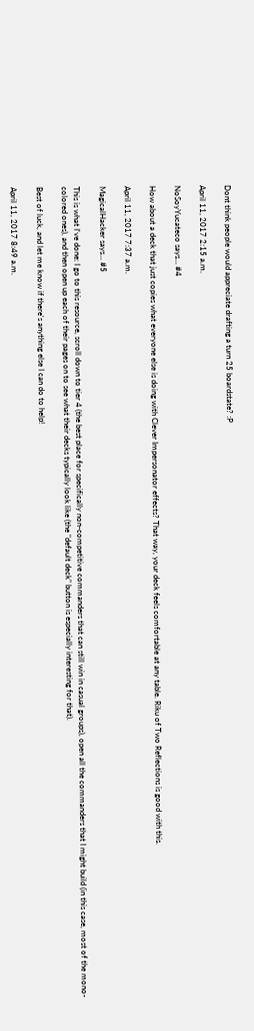Dont think people would appreciate drafting a turn 25 boardstate? :P

April 11, 2017 2:15 a.m.

NoSoyYucateco says... #4

How about a deck that just copies what everyone else is doing with Clever Impersonator effects? That way, your deck feels comfortable at any table. Riku of Two Reflections is good with this.

April 11, 2017 7:37 a.m.

MagicalHacker says... #5

This is what I've done: I go to this resource, scroll down to tier 4 (the best place for specifically non-competitive commanders that can still win in casual groups), open all the commanders that I might build (in this case, most of the mono-colored ones), and then open up each of their pages on to see what their decks typically look like (the "default deck" button is especially interesting for that).

Best of luck, and let me know if there's anything else I can do to help!

April 11, 2017 8:49 a.m.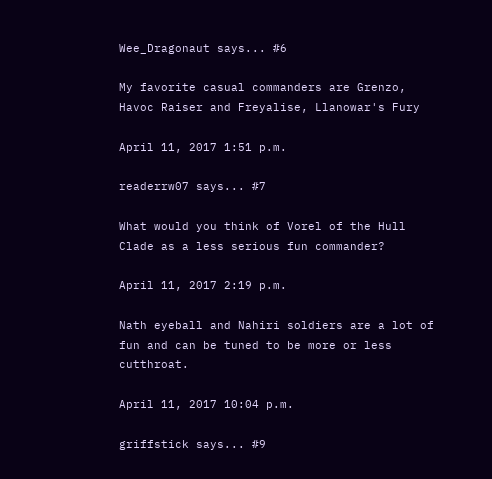Wee_Dragonaut says... #6

My favorite casual commanders are Grenzo, Havoc Raiser and Freyalise, Llanowar's Fury

April 11, 2017 1:51 p.m.

readerrw07 says... #7

What would you think of Vorel of the Hull Clade as a less serious fun commander?

April 11, 2017 2:19 p.m.

Nath eyeball and Nahiri soldiers are a lot of fun and can be tuned to be more or less cutthroat.

April 11, 2017 10:04 p.m.

griffstick says... #9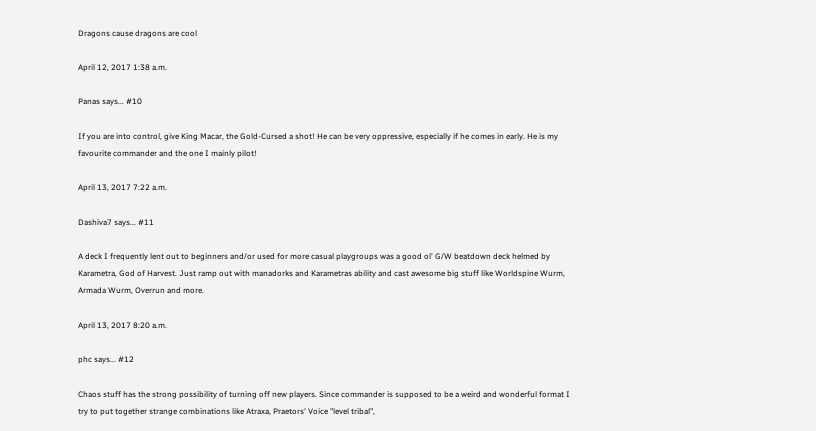Dragons cause dragons are cool

April 12, 2017 1:38 a.m.

Panas says... #10

If you are into control, give King Macar, the Gold-Cursed a shot! He can be very oppressive, especially if he comes in early. He is my favourite commander and the one I mainly pilot!

April 13, 2017 7:22 a.m.

Dashiva7 says... #11

A deck I frequently lent out to beginners and/or used for more casual playgroups was a good ol' G/W beatdown deck helmed by Karametra, God of Harvest. Just ramp out with manadorks and Karametras ability and cast awesome big stuff like Worldspine Wurm, Armada Wurm, Overrun and more.

April 13, 2017 8:20 a.m.

phc says... #12

Chaos stuff has the strong possibility of turning off new players. Since commander is supposed to be a weird and wonderful format I try to put together strange combinations like Atraxa, Praetors' Voice "level tribal",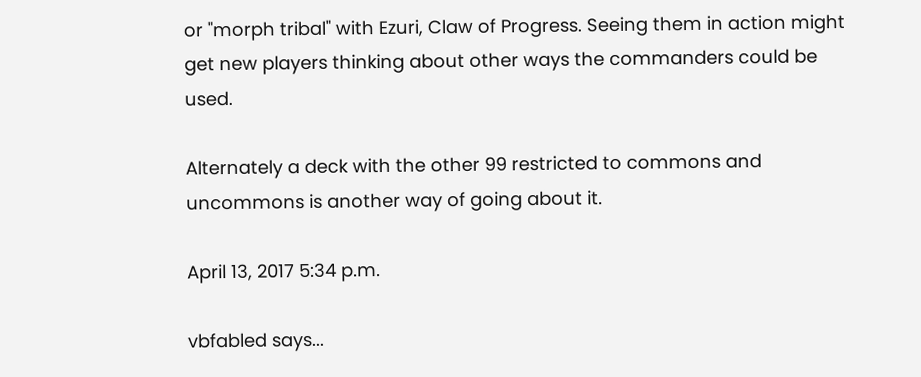or "morph tribal" with Ezuri, Claw of Progress. Seeing them in action might get new players thinking about other ways the commanders could be used.

Alternately a deck with the other 99 restricted to commons and uncommons is another way of going about it.

April 13, 2017 5:34 p.m.

vbfabled says...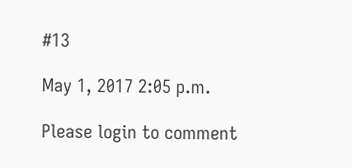#13

May 1, 2017 2:05 p.m.

Please login to comment